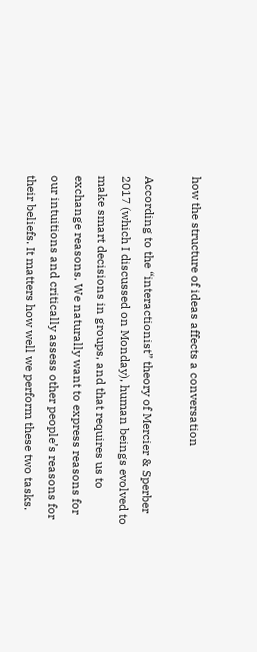how the structure of ideas affects a conversation

According to the “interactionist” theory of Mercier & Sperber 2017 (which I discussed on Monday), human beings evolved to make smart decisions in groups, and that requires us to exchange reasons. We naturally want to express reasons for our intuitions and critically assess other people’s reasons for their beliefs. It matters how well we perform these two tasks.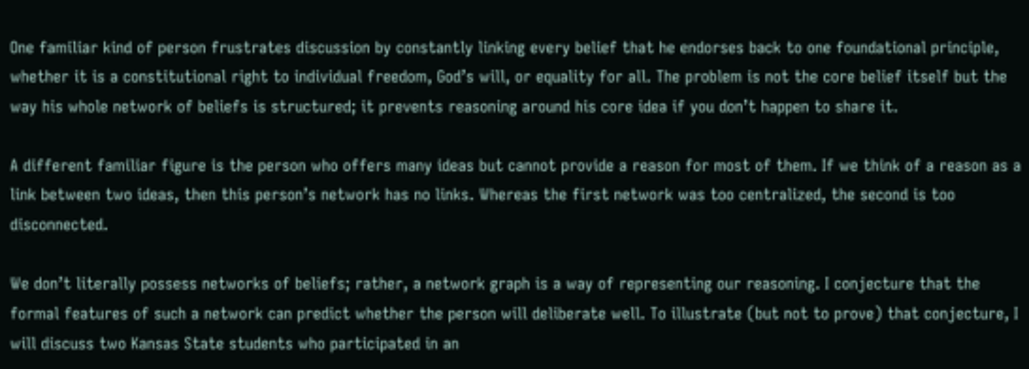One familiar kind of person frustrates discussion by constantly linking every belief that he endorses back to one foundational principle, whether it is a constitutional right to individual freedom, God’s will, or equality for all. The problem is not the core belief itself but the way his whole network of beliefs is structured; it prevents reasoning around his core idea if you don’t happen to share it.

A different familiar figure is the person who offers many ideas but cannot provide a reason for most of them. If we think of a reason as a link between two ideas, then this person’s network has no links. Whereas the first network was too centralized, the second is too disconnected.

We don’t literally possess networks of beliefs; rather, a network graph is a way of representing our reasoning. I conjecture that the formal features of such a network can predict whether the person will deliberate well. To illustrate (but not to prove) that conjecture, I will discuss two Kansas State students who participated in an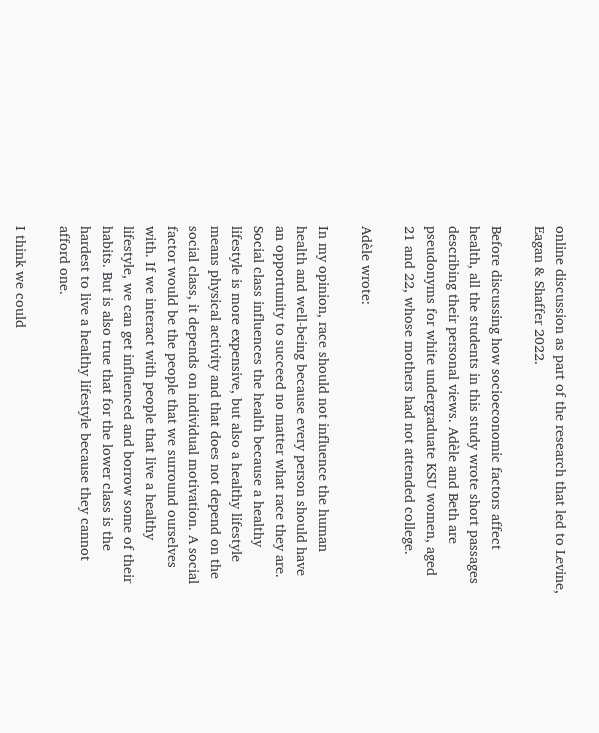online discussion as part of the research that led to Levine, Eagan & Shaffer 2022.

Before discussing how socioeconomic factors affect health, all the students in this study wrote short passages describing their personal views. Adèle and Beth are pseudonyms for white undergraduate KSU women, aged 21 and 22, whose mothers had not attended college.

Adèle wrote:

In my opinion, race should not influence the human health and well-being because every person should have an opportunity to succeed no matter what race they are. Social class influences the health because a healthy lifestyle is more expensive, but also a healthy lifestyle means physical activity and that does not depend on the social class, it depends on individual motivation. A social factor would be the people that we surround ourselves with. If we interact with people that live a healthy lifestyle, we can get influenced and borrow some of their habits. But is also true that for the lower class is the hardest to live a healthy lifestyle because they cannot afford one.

I think we could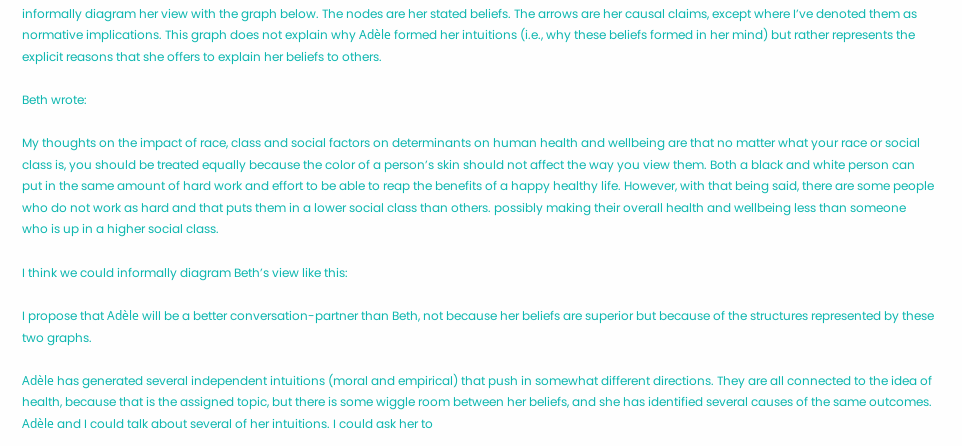informally diagram her view with the graph below. The nodes are her stated beliefs. The arrows are her causal claims, except where I’ve denoted them as normative implications. This graph does not explain why Adèle formed her intuitions (i.e., why these beliefs formed in her mind) but rather represents the explicit reasons that she offers to explain her beliefs to others.

Beth wrote:

My thoughts on the impact of race, class and social factors on determinants on human health and wellbeing are that no matter what your race or social class is, you should be treated equally because the color of a person’s skin should not affect the way you view them. Both a black and white person can put in the same amount of hard work and effort to be able to reap the benefits of a happy healthy life. However, with that being said, there are some people who do not work as hard and that puts them in a lower social class than others. possibly making their overall health and wellbeing less than someone who is up in a higher social class.

I think we could informally diagram Beth’s view like this:

I propose that Adèle will be a better conversation-partner than Beth, not because her beliefs are superior but because of the structures represented by these two graphs.

Adèle has generated several independent intuitions (moral and empirical) that push in somewhat different directions. They are all connected to the idea of health, because that is the assigned topic, but there is some wiggle room between her beliefs, and she has identified several causes of the same outcomes. Adèle and I could talk about several of her intuitions. I could ask her to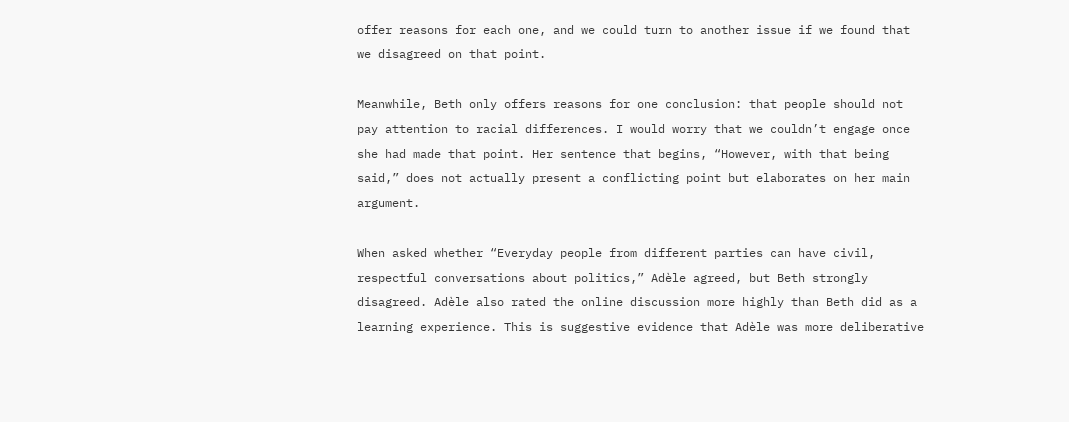offer reasons for each one, and we could turn to another issue if we found that we disagreed on that point.

Meanwhile, Beth only offers reasons for one conclusion: that people should not pay attention to racial differences. I would worry that we couldn’t engage once she had made that point. Her sentence that begins, “However, with that being said,” does not actually present a conflicting point but elaborates on her main argument.

When asked whether “Everyday people from different parties can have civil, respectful conversations about politics,” Adèle agreed, but Beth strongly disagreed. Adèle also rated the online discussion more highly than Beth did as a learning experience. This is suggestive evidence that Adèle was more deliberative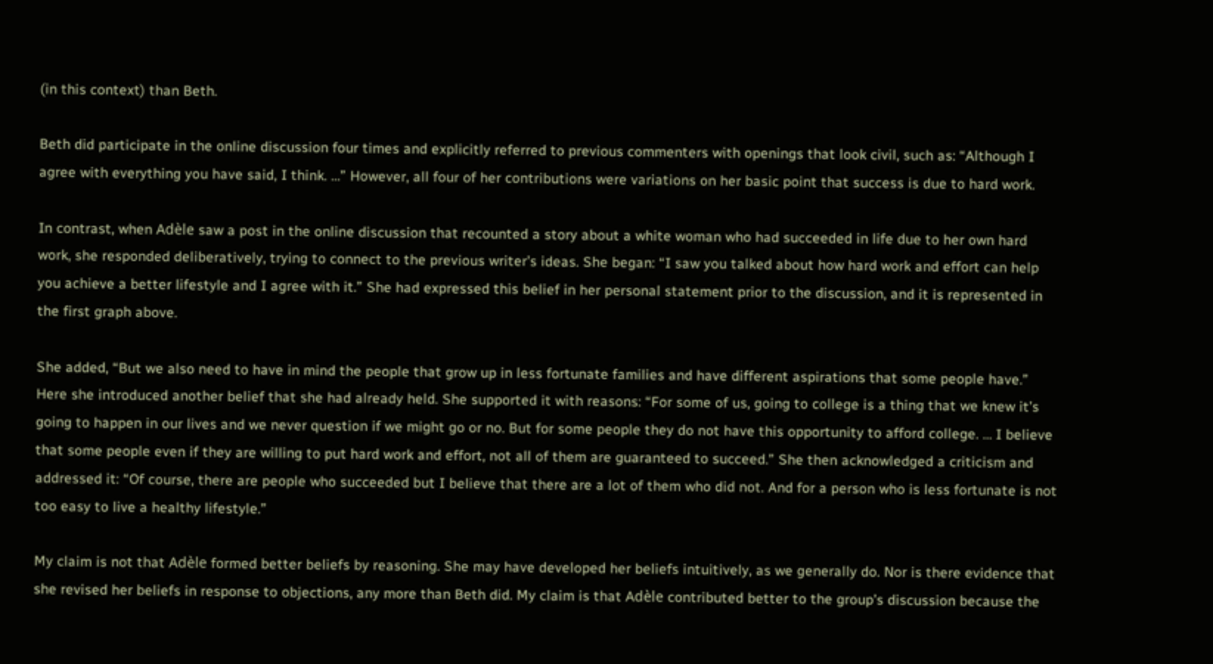(in this context) than Beth.

Beth did participate in the online discussion four times and explicitly referred to previous commenters with openings that look civil, such as: “Although I agree with everything you have said, I think. …” However, all four of her contributions were variations on her basic point that success is due to hard work.

In contrast, when Adèle saw a post in the online discussion that recounted a story about a white woman who had succeeded in life due to her own hard work, she responded deliberatively, trying to connect to the previous writer’s ideas. She began: “I saw you talked about how hard work and effort can help you achieve a better lifestyle and I agree with it.” She had expressed this belief in her personal statement prior to the discussion, and it is represented in the first graph above.

She added, “But we also need to have in mind the people that grow up in less fortunate families and have different aspirations that some people have.” Here she introduced another belief that she had already held. She supported it with reasons: “For some of us, going to college is a thing that we knew it’s going to happen in our lives and we never question if we might go or no. But for some people they do not have this opportunity to afford college. … I believe that some people even if they are willing to put hard work and effort, not all of them are guaranteed to succeed.” She then acknowledged a criticism and addressed it: “Of course, there are people who succeeded but I believe that there are a lot of them who did not. And for a person who is less fortunate is not too easy to live a healthy lifestyle.”

My claim is not that Adèle formed better beliefs by reasoning. She may have developed her beliefs intuitively, as we generally do. Nor is there evidence that she revised her beliefs in response to objections, any more than Beth did. My claim is that Adèle contributed better to the group’s discussion because the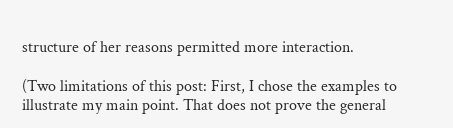structure of her reasons permitted more interaction.

(Two limitations of this post: First, I chose the examples to illustrate my main point. That does not prove the general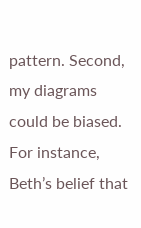pattern. Second, my diagrams could be biased. For instance, Beth’s belief that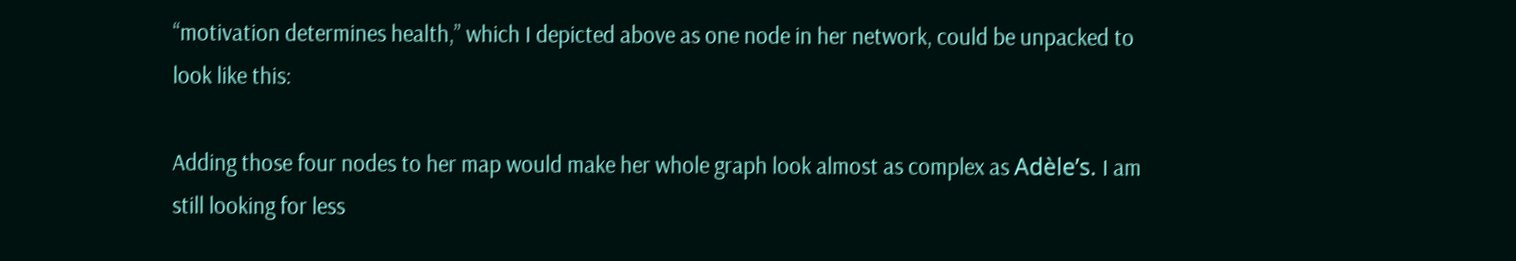“motivation determines health,” which I depicted above as one node in her network, could be unpacked to look like this:

Adding those four nodes to her map would make her whole graph look almost as complex as Adèle’s. I am still looking for less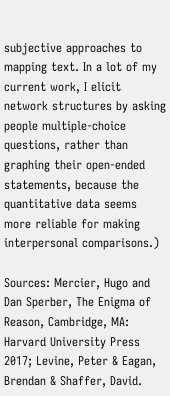subjective approaches to mapping text. In a lot of my current work, I elicit network structures by asking people multiple-choice questions, rather than graphing their open-ended statements, because the quantitative data seems more reliable for making interpersonal comparisons.)

Sources: Mercier, Hugo and Dan Sperber, The Enigma of Reason, Cambridge, MA: Harvard University Press 2017; Levine, Peter & Eagan, Brendan & Shaffer, David.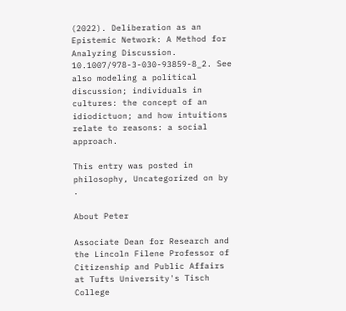(2022). Deliberation as an Epistemic Network: A Method for Analyzing Discussion. 10.1007/978-3-030-93859-8_2. See also modeling a political discussion; individuals in cultures: the concept of an idiodictuon; and how intuitions relate to reasons: a social approach.

This entry was posted in philosophy, Uncategorized on by .

About Peter

Associate Dean for Research and the Lincoln Filene Professor of Citizenship and Public Affairs at Tufts University's Tisch College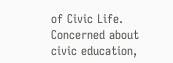of Civic Life. Concerned about civic education,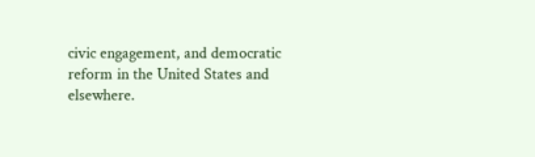civic engagement, and democratic reform in the United States and elsewhere.